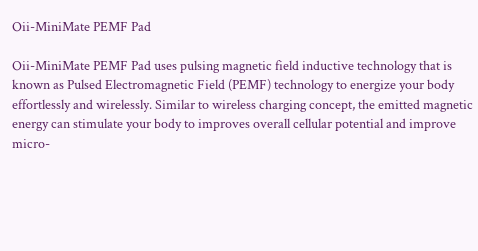Oii-MiniMate PEMF Pad

Oii-MiniMate PEMF Pad uses pulsing magnetic field inductive technology that is known as Pulsed Electromagnetic Field (PEMF) technology to energize your body effortlessly and wirelessly. Similar to wireless charging concept, the emitted magnetic energy can stimulate your body to improves overall cellular potential and improve micro-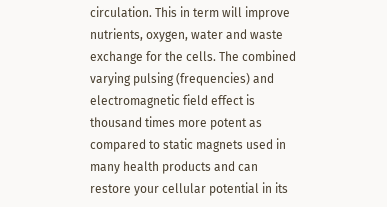circulation. This in term will improve nutrients, oxygen, water and waste exchange for the cells. The combined varying pulsing (frequencies) and electromagnetic field effect is thousand times more potent as compared to static magnets used in many health products and can restore your cellular potential in its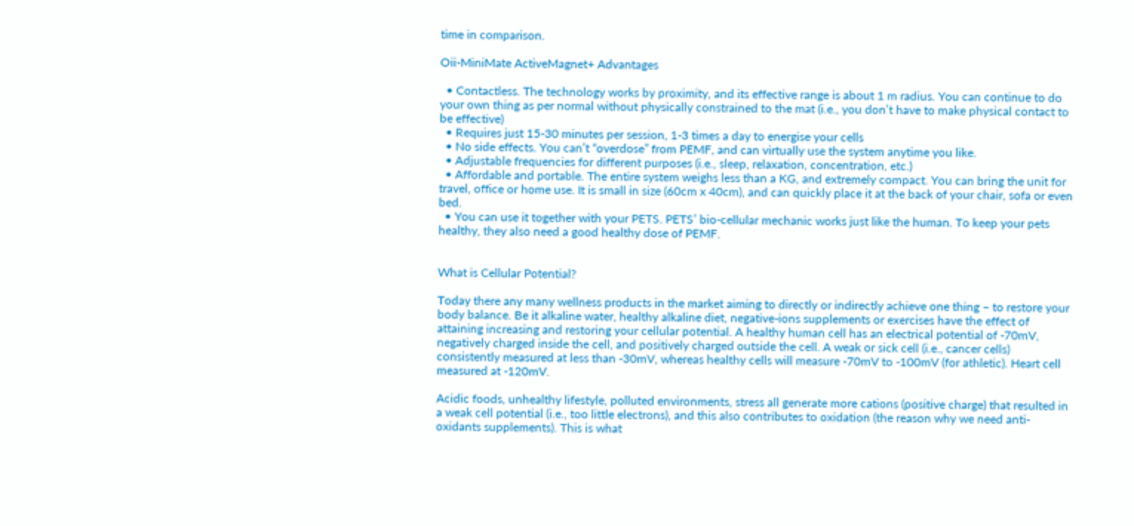time in comparison.

Oii-MiniMate ActiveMagnet+ Advantages

  • Contactless. The technology works by proximity, and its effective range is about 1 m radius. You can continue to do your own thing as per normal without physically constrained to the mat (i.e., you don’t have to make physical contact to be effective)
  • Requires just 15-30 minutes per session, 1-3 times a day to energise your cells
  • No side effects. You can’t “overdose” from PEMF, and can virtually use the system anytime you like.
  • Adjustable frequencies for different purposes (i.e., sleep, relaxation, concentration, etc.)
  • Affordable and portable. The entire system weighs less than a KG, and extremely compact. You can bring the unit for travel, office or home use. It is small in size (60cm x 40cm), and can quickly place it at the back of your chair, sofa or even bed.
  • You can use it together with your PETS. PETS’ bio-cellular mechanic works just like the human. To keep your pets healthy, they also need a good healthy dose of PEMF.


What is Cellular Potential?

Today there any many wellness products in the market aiming to directly or indirectly achieve one thing – to restore your body balance. Be it alkaline water, healthy alkaline diet, negative-ions supplements or exercises have the effect of attaining increasing and restoring your cellular potential. A healthy human cell has an electrical potential of -70mV, negatively charged inside the cell, and positively charged outside the cell. A weak or sick cell (i.e., cancer cells) consistently measured at less than -30mV, whereas healthy cells will measure -70mV to -100mV (for athletic). Heart cell measured at -120mV.

Acidic foods, unhealthy lifestyle, polluted environments, stress all generate more cations (positive charge) that resulted in a weak cell potential (i.e., too little electrons), and this also contributes to oxidation (the reason why we need anti-oxidants supplements). This is what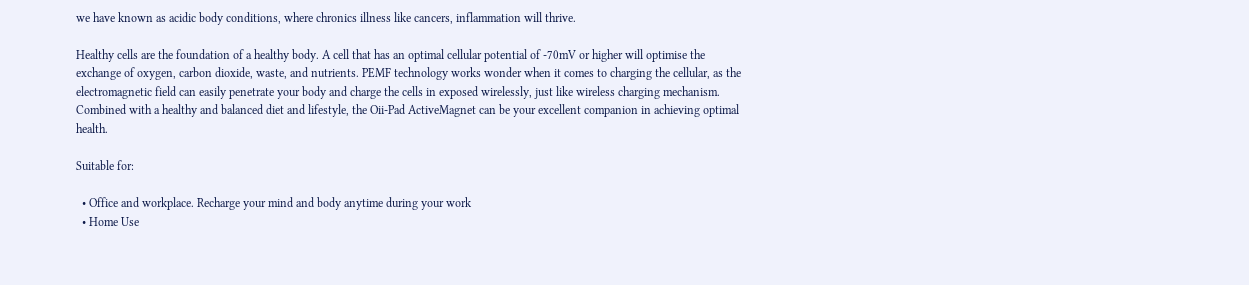we have known as acidic body conditions, where chronics illness like cancers, inflammation will thrive.

Healthy cells are the foundation of a healthy body. A cell that has an optimal cellular potential of -70mV or higher will optimise the exchange of oxygen, carbon dioxide, waste, and nutrients. PEMF technology works wonder when it comes to charging the cellular, as the electromagnetic field can easily penetrate your body and charge the cells in exposed wirelessly, just like wireless charging mechanism. Combined with a healthy and balanced diet and lifestyle, the Oii-Pad ActiveMagnet can be your excellent companion in achieving optimal health.

Suitable for:

  • Office and workplace. Recharge your mind and body anytime during your work
  • Home Use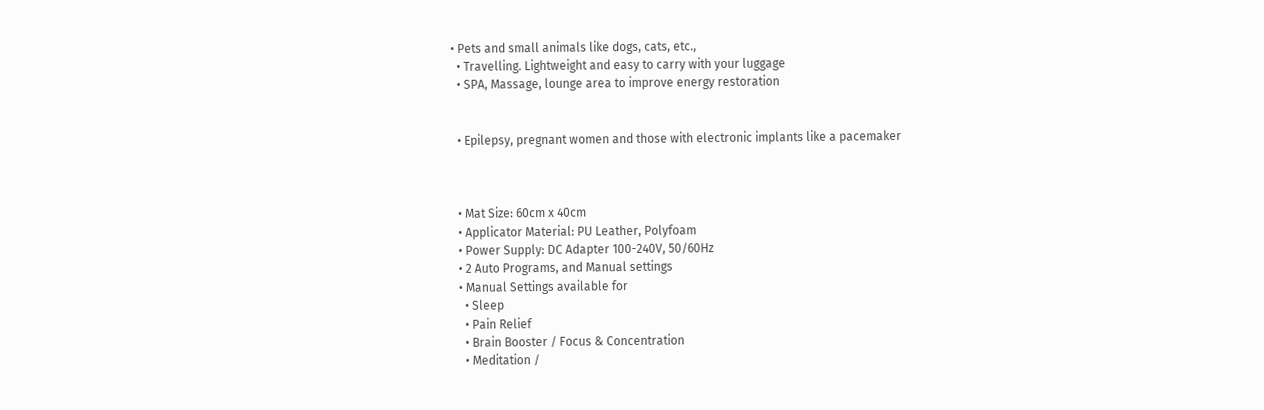• Pets and small animals like dogs, cats, etc.,
  • Travelling. Lightweight and easy to carry with your luggage
  • SPA, Massage, lounge area to improve energy restoration


  • Epilepsy, pregnant women and those with electronic implants like a pacemaker



  • Mat Size: 60cm x 40cm
  • Applicator Material: PU Leather, Polyfoam
  • Power Supply: DC Adapter 100-240V, 50/60Hz
  • 2 Auto Programs, and Manual settings
  • Manual Settings available for
    • Sleep
    • Pain Relief
    • Brain Booster / Focus & Concentration
    • Meditation /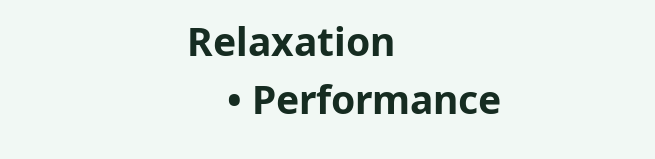Relaxation
    • Performance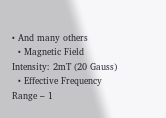• And many others
  • Magnetic Field Intensity: 2mT (20 Gauss)
  • Effective Frequency Range – 1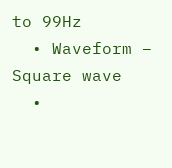to 99Hz
  • Waveform – Square wave
  •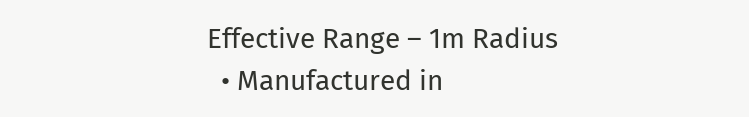Effective Range – 1m Radius
  • Manufactured in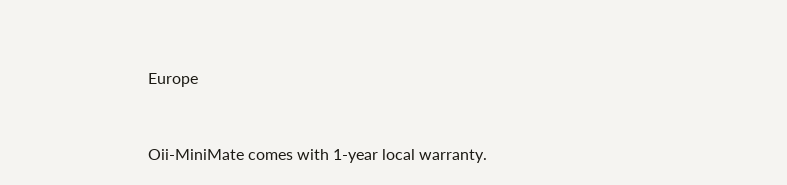Europe



Oii-MiniMate comes with 1-year local warranty.